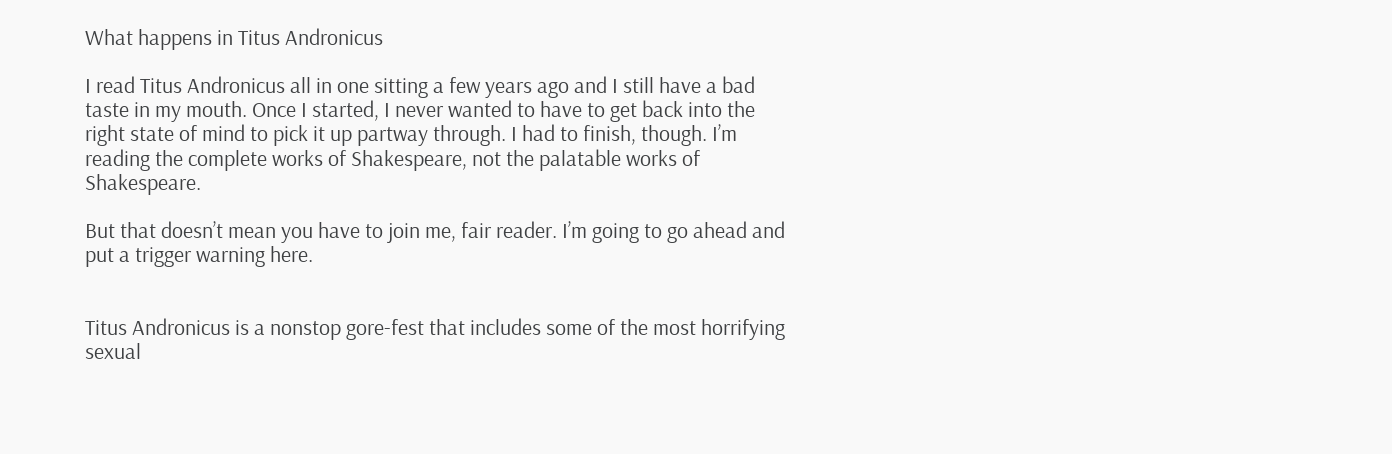What happens in Titus Andronicus

I read Titus Andronicus all in one sitting a few years ago and I still have a bad taste in my mouth. Once I started, I never wanted to have to get back into the right state of mind to pick it up partway through. I had to finish, though. I’m reading the complete works of Shakespeare, not the palatable works of Shakespeare.

But that doesn’t mean you have to join me, fair reader. I’m going to go ahead and put a trigger warning here.


Titus Andronicus is a nonstop gore-fest that includes some of the most horrifying sexual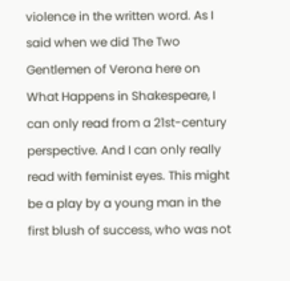violence in the written word. As I said when we did The Two Gentlemen of Verona here on What Happens in Shakespeare, I can only read from a 21st-century perspective. And I can only really read with feminist eyes. This might be a play by a young man in the first blush of success, who was not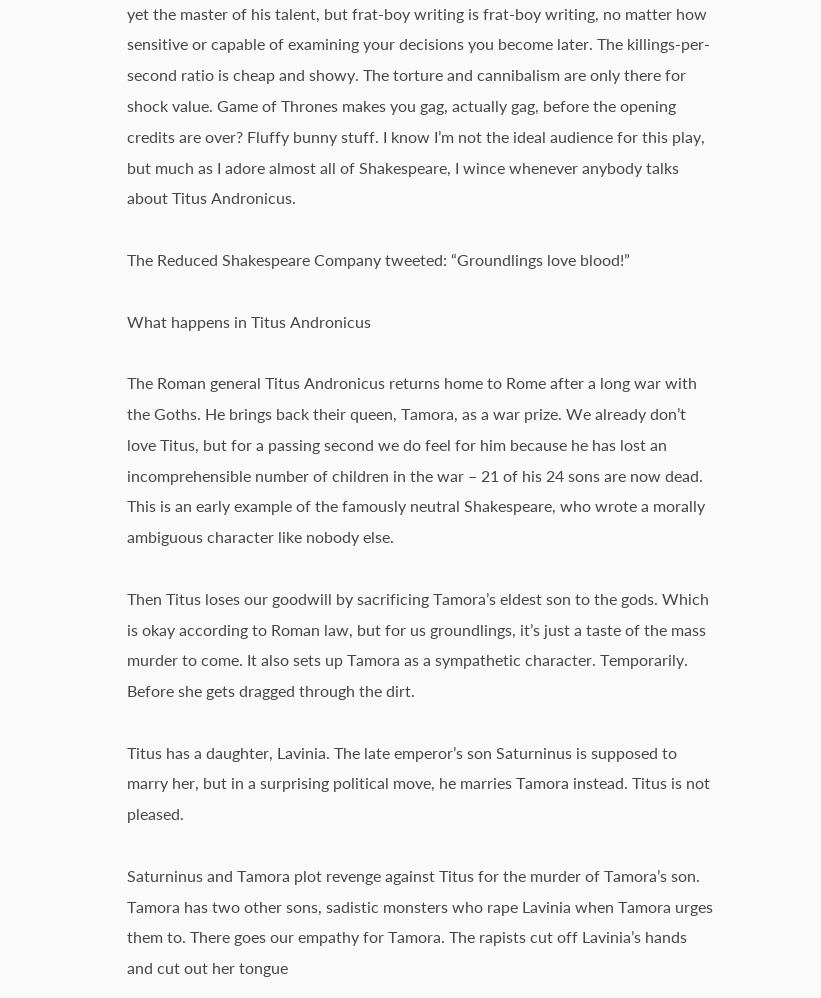yet the master of his talent, but frat-boy writing is frat-boy writing, no matter how sensitive or capable of examining your decisions you become later. The killings-per-second ratio is cheap and showy. The torture and cannibalism are only there for shock value. Game of Thrones makes you gag, actually gag, before the opening credits are over? Fluffy bunny stuff. I know I’m not the ideal audience for this play, but much as I adore almost all of Shakespeare, I wince whenever anybody talks about Titus Andronicus.

The Reduced Shakespeare Company tweeted: “Groundlings love blood!”

What happens in Titus Andronicus

The Roman general Titus Andronicus returns home to Rome after a long war with the Goths. He brings back their queen, Tamora, as a war prize. We already don’t love Titus, but for a passing second we do feel for him because he has lost an incomprehensible number of children in the war – 21 of his 24 sons are now dead. This is an early example of the famously neutral Shakespeare, who wrote a morally ambiguous character like nobody else.

Then Titus loses our goodwill by sacrificing Tamora’s eldest son to the gods. Which is okay according to Roman law, but for us groundlings, it’s just a taste of the mass murder to come. It also sets up Tamora as a sympathetic character. Temporarily. Before she gets dragged through the dirt.

Titus has a daughter, Lavinia. The late emperor’s son Saturninus is supposed to marry her, but in a surprising political move, he marries Tamora instead. Titus is not pleased.

Saturninus and Tamora plot revenge against Titus for the murder of Tamora’s son. Tamora has two other sons, sadistic monsters who rape Lavinia when Tamora urges them to. There goes our empathy for Tamora. The rapists cut off Lavinia’s hands and cut out her tongue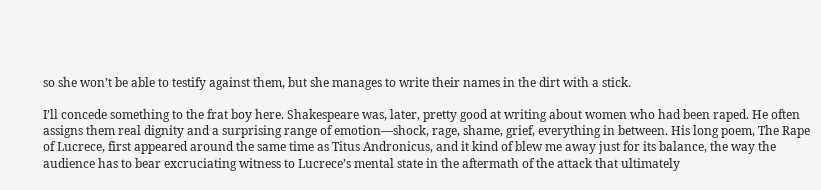so she won’t be able to testify against them, but she manages to write their names in the dirt with a stick.

I’ll concede something to the frat boy here. Shakespeare was, later, pretty good at writing about women who had been raped. He often assigns them real dignity and a surprising range of emotion—shock, rage, shame, grief, everything in between. His long poem, The Rape of Lucrece, first appeared around the same time as Titus Andronicus, and it kind of blew me away just for its balance, the way the audience has to bear excruciating witness to Lucrece’s mental state in the aftermath of the attack that ultimately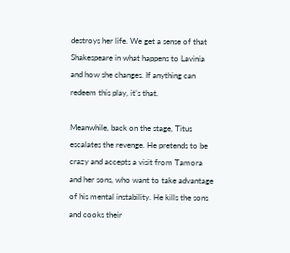destroys her life. We get a sense of that Shakespeare in what happens to Lavinia and how she changes. If anything can redeem this play, it’s that.

Meanwhile, back on the stage, Titus escalates the revenge. He pretends to be crazy and accepts a visit from Tamora and her sons, who want to take advantage of his mental instability. He kills the sons and cooks their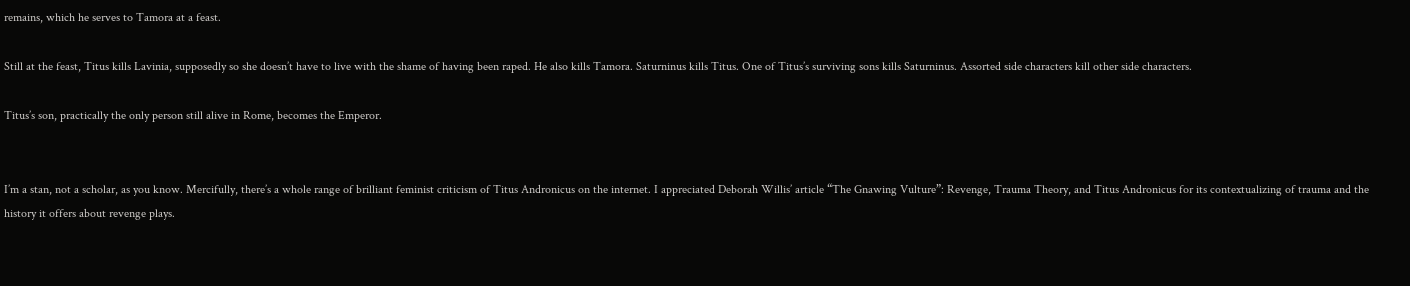remains, which he serves to Tamora at a feast.

Still at the feast, Titus kills Lavinia, supposedly so she doesn’t have to live with the shame of having been raped. He also kills Tamora. Saturninus kills Titus. One of Titus’s surviving sons kills Saturninus. Assorted side characters kill other side characters.

Titus’s son, practically the only person still alive in Rome, becomes the Emperor.


I’m a stan, not a scholar, as you know. Mercifully, there’s a whole range of brilliant feminist criticism of Titus Andronicus on the internet. I appreciated Deborah Willis’ article “The Gnawing Vulture”: Revenge, Trauma Theory, and Titus Andronicus for its contextualizing of trauma and the history it offers about revenge plays.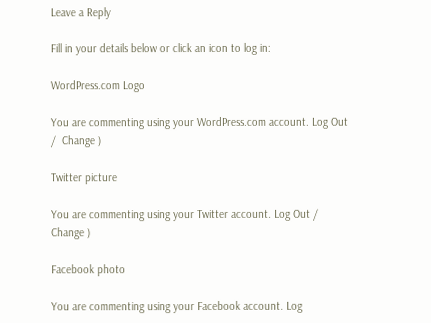Leave a Reply

Fill in your details below or click an icon to log in:

WordPress.com Logo

You are commenting using your WordPress.com account. Log Out /  Change )

Twitter picture

You are commenting using your Twitter account. Log Out /  Change )

Facebook photo

You are commenting using your Facebook account. Log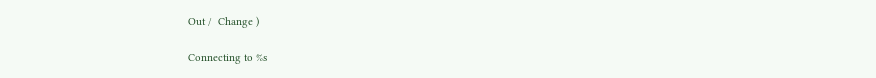Out /  Change )

Connecting to %s